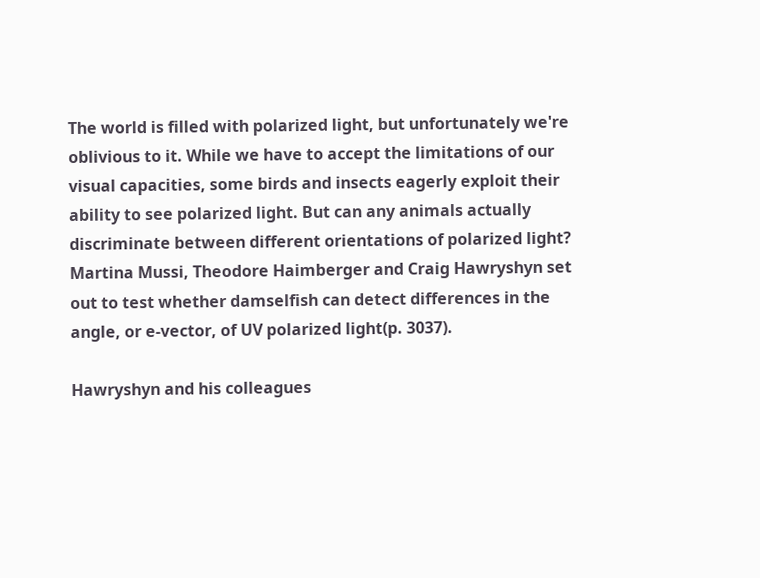The world is filled with polarized light, but unfortunately we're oblivious to it. While we have to accept the limitations of our visual capacities, some birds and insects eagerly exploit their ability to see polarized light. But can any animals actually discriminate between different orientations of polarized light? Martina Mussi, Theodore Haimberger and Craig Hawryshyn set out to test whether damselfish can detect differences in the angle, or e-vector, of UV polarized light(p. 3037).

Hawryshyn and his colleagues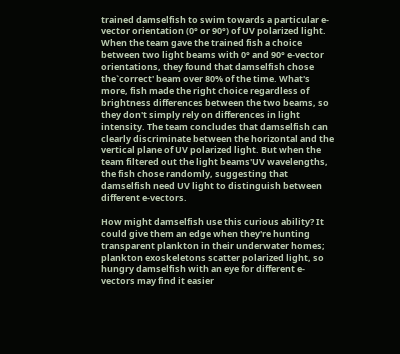trained damselfish to swim towards a particular e-vector orientation (0° or 90°) of UV polarized light. When the team gave the trained fish a choice between two light beams with 0° and 90° e-vector orientations, they found that damselfish chose the`correct' beam over 80% of the time. What's more, fish made the right choice regardless of brightness differences between the two beams, so they don't simply rely on differences in light intensity. The team concludes that damselfish can clearly discriminate between the horizontal and the vertical plane of UV polarized light. But when the team filtered out the light beams'UV wavelengths, the fish chose randomly, suggesting that damselfish need UV light to distinguish between different e-vectors.

How might damselfish use this curious ability? It could give them an edge when they're hunting transparent plankton in their underwater homes; plankton exoskeletons scatter polarized light, so hungry damselfish with an eye for different e-vectors may find it easier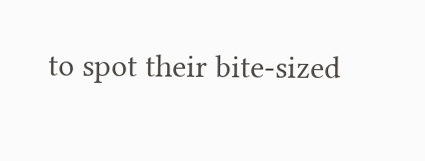to spot their bite-sized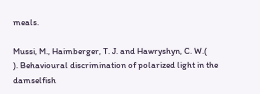meals.

Mussi, M., Haimberger, T. J. and Hawryshyn, C. W.(
). Behavioural discrimination of polarized light in the damselfish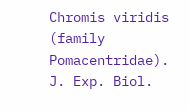Chromis viridis (family Pomacentridae).
J. Exp. Biol.